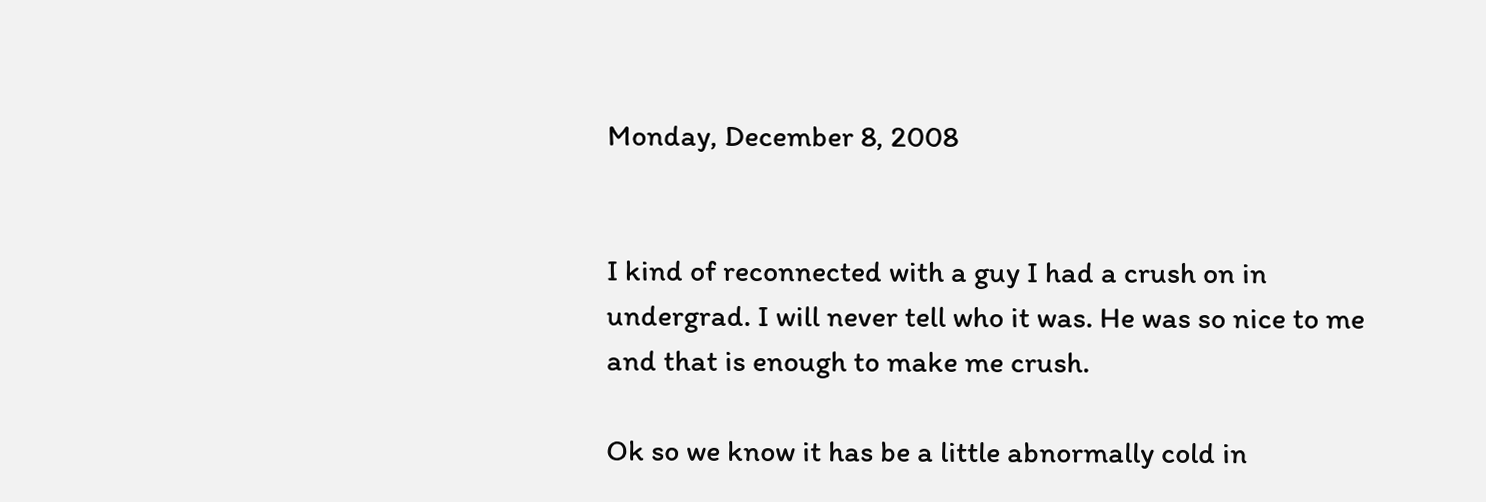Monday, December 8, 2008


I kind of reconnected with a guy I had a crush on in undergrad. I will never tell who it was. He was so nice to me and that is enough to make me crush.

Ok so we know it has be a little abnormally cold in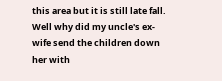this area but it is still late fall. Well why did my uncle's ex-wife send the children down her with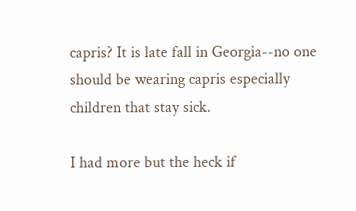capris? It is late fall in Georgia--no one should be wearing capris especially children that stay sick.

I had more but the heck if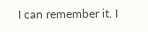I can remember it. I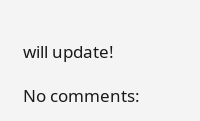will update!

No comments: